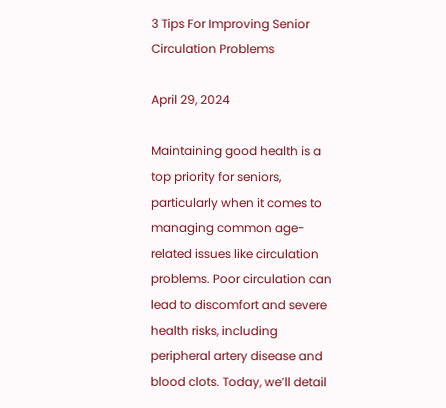3 Tips For Improving Senior Circulation Problems

April 29, 2024

Maintaining good health is a top priority for seniors, particularly when it comes to managing common age-related issues like circulation problems. Poor circulation can lead to discomfort and severe health risks, including peripheral artery disease and blood clots. Today, we’ll detail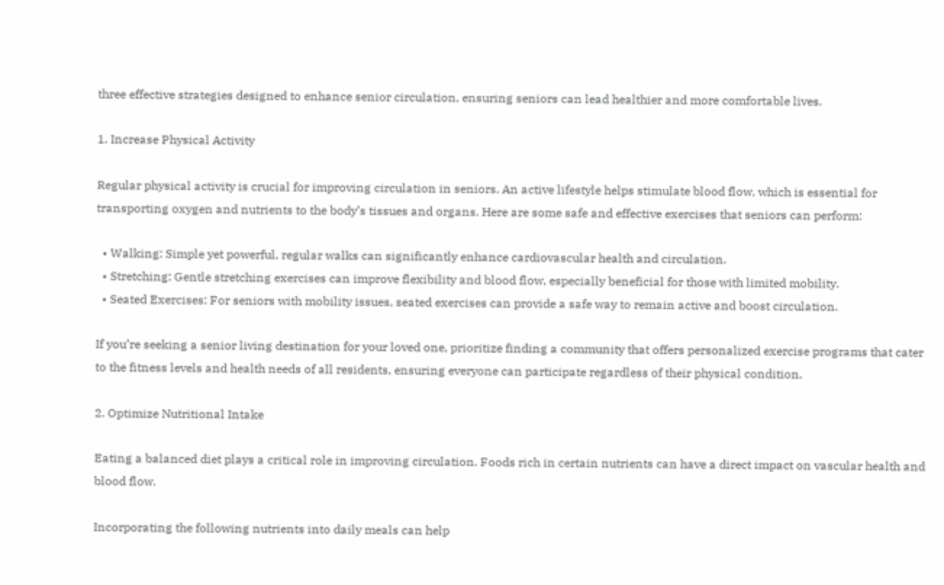three effective strategies designed to enhance senior circulation, ensuring seniors can lead healthier and more comfortable lives.

1. Increase Physical Activity

Regular physical activity is crucial for improving circulation in seniors. An active lifestyle helps stimulate blood flow, which is essential for transporting oxygen and nutrients to the body’s tissues and organs. Here are some safe and effective exercises that seniors can perform:

  • Walking: Simple yet powerful, regular walks can significantly enhance cardiovascular health and circulation.
  • Stretching: Gentle stretching exercises can improve flexibility and blood flow, especially beneficial for those with limited mobility.
  • Seated Exercises: For seniors with mobility issues, seated exercises can provide a safe way to remain active and boost circulation.

If you’re seeking a senior living destination for your loved one, prioritize finding a community that offers personalized exercise programs that cater to the fitness levels and health needs of all residents, ensuring everyone can participate regardless of their physical condition.

2. Optimize Nutritional Intake

Eating a balanced diet plays a critical role in improving circulation. Foods rich in certain nutrients can have a direct impact on vascular health and blood flow.

Incorporating the following nutrients into daily meals can help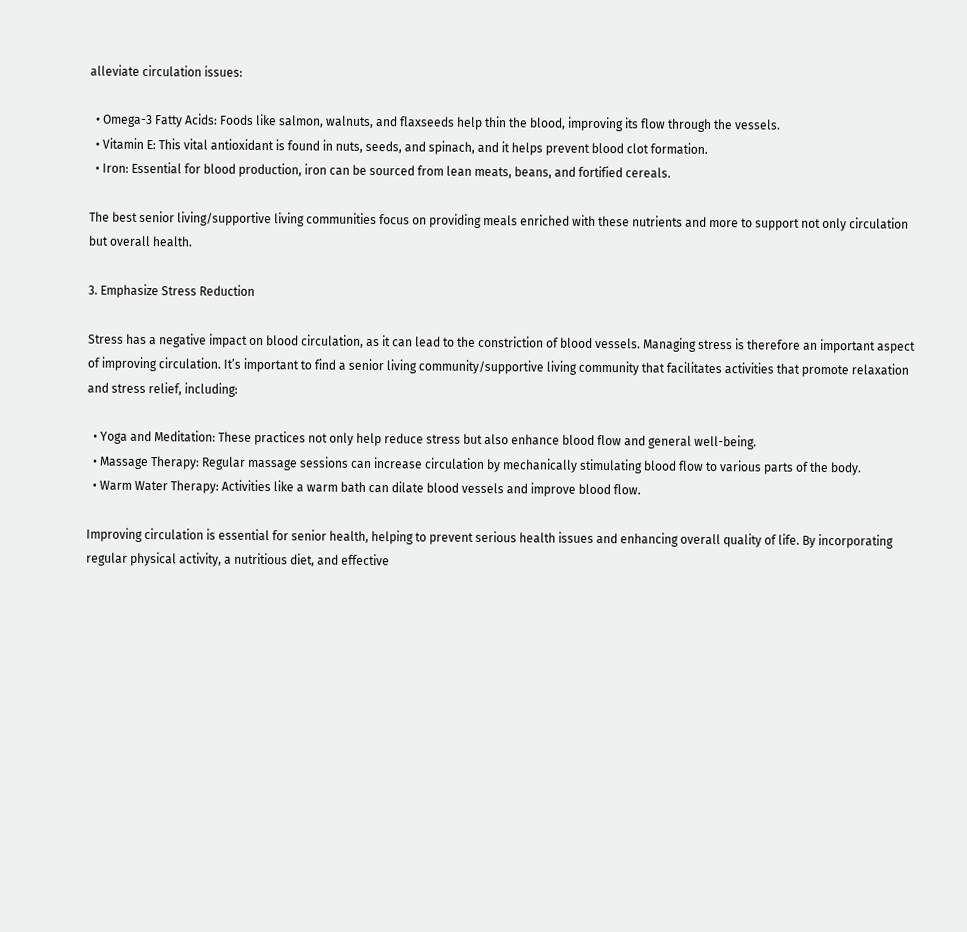alleviate circulation issues:

  • Omega-3 Fatty Acids: Foods like salmon, walnuts, and flaxseeds help thin the blood, improving its flow through the vessels.
  • Vitamin E: This vital antioxidant is found in nuts, seeds, and spinach, and it helps prevent blood clot formation.
  • Iron: Essential for blood production, iron can be sourced from lean meats, beans, and fortified cereals.

The best senior living/supportive living communities focus on providing meals enriched with these nutrients and more to support not only circulation but overall health.

3. Emphasize Stress Reduction

Stress has a negative impact on blood circulation, as it can lead to the constriction of blood vessels. Managing stress is therefore an important aspect of improving circulation. It’s important to find a senior living community/supportive living community that facilitates activities that promote relaxation and stress relief, including:

  • Yoga and Meditation: These practices not only help reduce stress but also enhance blood flow and general well-being.
  • Massage Therapy: Regular massage sessions can increase circulation by mechanically stimulating blood flow to various parts of the body.
  • Warm Water Therapy: Activities like a warm bath can dilate blood vessels and improve blood flow.

Improving circulation is essential for senior health, helping to prevent serious health issues and enhancing overall quality of life. By incorporating regular physical activity, a nutritious diet, and effective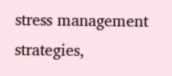stress management strategies,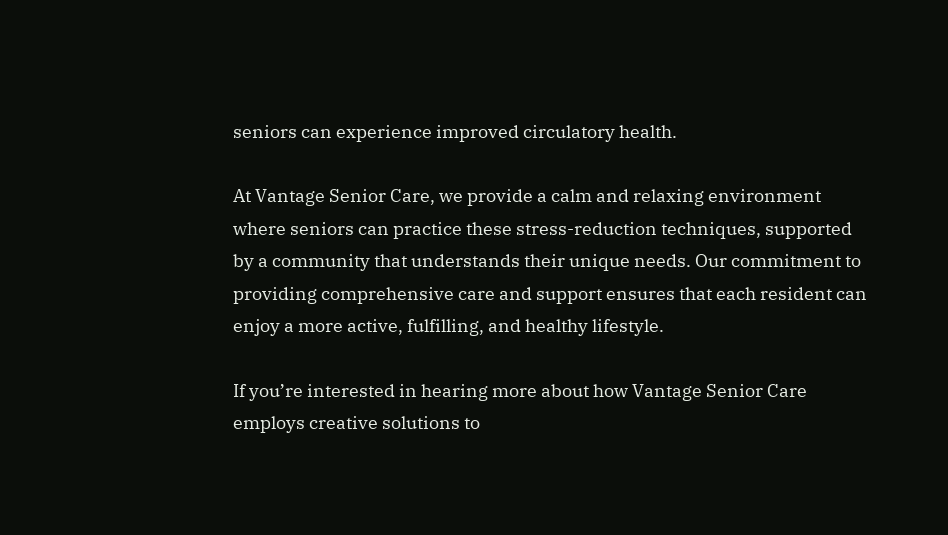seniors can experience improved circulatory health.

At Vantage Senior Care, we provide a calm and relaxing environment where seniors can practice these stress-reduction techniques, supported by a community that understands their unique needs. Our commitment to providing comprehensive care and support ensures that each resident can enjoy a more active, fulfilling, and healthy lifestyle.

If you’re interested in hearing more about how Vantage Senior Care employs creative solutions to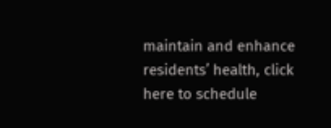maintain and enhance residents’ health, click here to schedule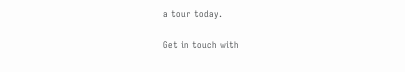a tour today.

Get in touch with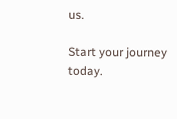us.

Start your journey today.